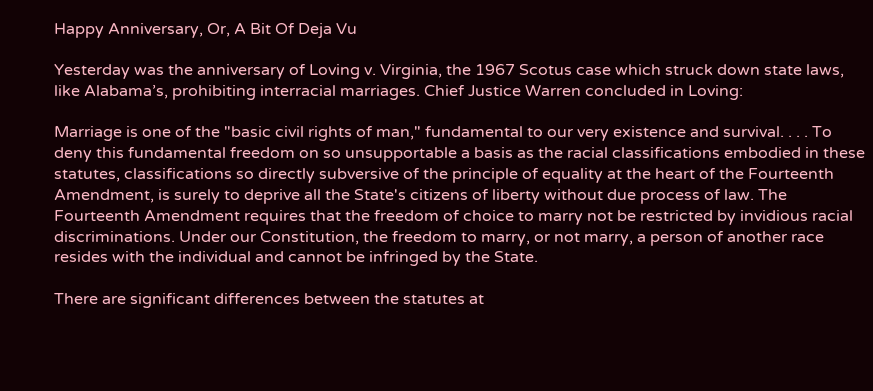Happy Anniversary, Or, A Bit Of Deja Vu

Yesterday was the anniversary of Loving v. Virginia, the 1967 Scotus case which struck down state laws, like Alabama’s, prohibiting interracial marriages. Chief Justice Warren concluded in Loving:

Marriage is one of the "basic civil rights of man," fundamental to our very existence and survival. . . . To deny this fundamental freedom on so unsupportable a basis as the racial classifications embodied in these statutes, classifications so directly subversive of the principle of equality at the heart of the Fourteenth Amendment, is surely to deprive all the State's citizens of liberty without due process of law. The Fourteenth Amendment requires that the freedom of choice to marry not be restricted by invidious racial discriminations. Under our Constitution, the freedom to marry, or not marry, a person of another race resides with the individual and cannot be infringed by the State.

There are significant differences between the statutes at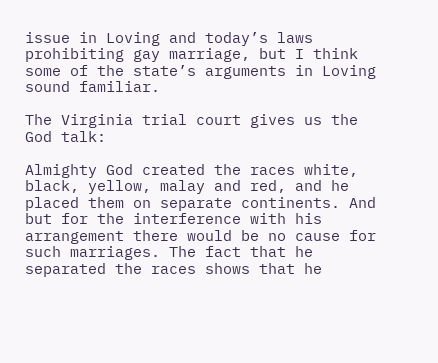issue in Loving and today’s laws prohibiting gay marriage, but I think some of the state’s arguments in Loving sound familiar.

The Virginia trial court gives us the God talk:

Almighty God created the races white, black, yellow, malay and red, and he placed them on separate continents. And but for the interference with his arrangement there would be no cause for such marriages. The fact that he separated the races shows that he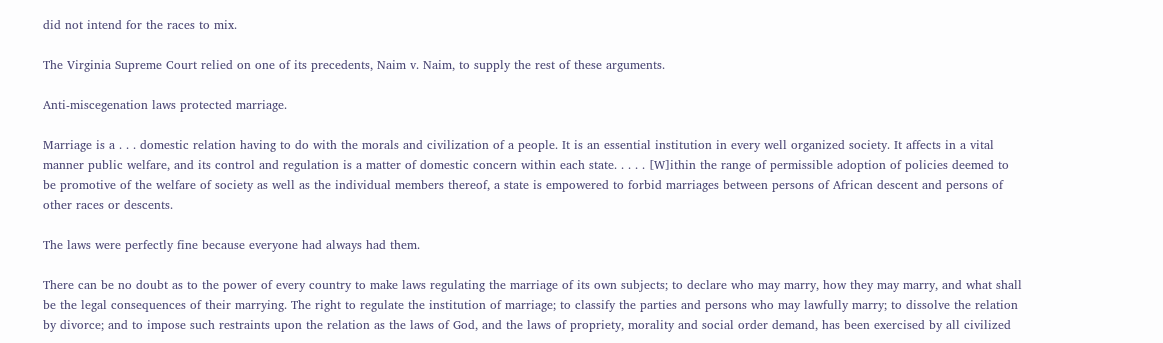did not intend for the races to mix.

The Virginia Supreme Court relied on one of its precedents, Naim v. Naim, to supply the rest of these arguments.

Anti-miscegenation laws protected marriage.

Marriage is a . . . domestic relation having to do with the morals and civilization of a people. It is an essential institution in every well organized society. It affects in a vital manner public welfare, and its control and regulation is a matter of domestic concern within each state. . . . . [W]ithin the range of permissible adoption of policies deemed to be promotive of the welfare of society as well as the individual members thereof, a state is empowered to forbid marriages between persons of African descent and persons of other races or descents.

The laws were perfectly fine because everyone had always had them.

There can be no doubt as to the power of every country to make laws regulating the marriage of its own subjects; to declare who may marry, how they may marry, and what shall be the legal consequences of their marrying. The right to regulate the institution of marriage; to classify the parties and persons who may lawfully marry; to dissolve the relation by divorce; and to impose such restraints upon the relation as the laws of God, and the laws of propriety, morality and social order demand, has been exercised by all civilized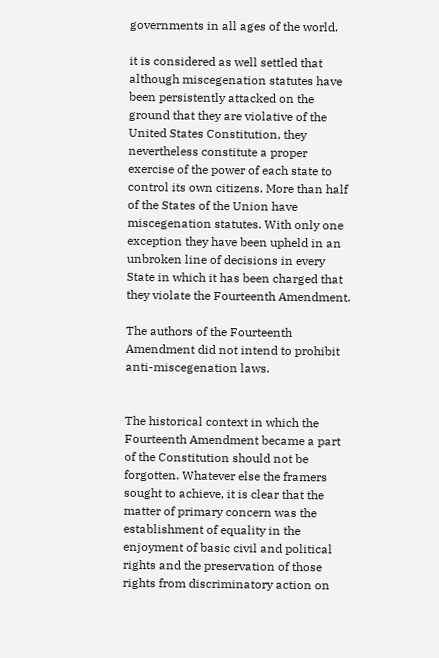governments in all ages of the world.

it is considered as well settled that although miscegenation statutes have been persistently attacked on the ground that they are violative of the United States Constitution, they nevertheless constitute a proper exercise of the power of each state to control its own citizens. More than half of the States of the Union have miscegenation statutes. With only one exception they have been upheld in an unbroken line of decisions in every State in which it has been charged that they violate the Fourteenth Amendment.

The authors of the Fourteenth Amendment did not intend to prohibit anti-miscegenation laws.


The historical context in which the Fourteenth Amendment became a part of the Constitution should not be forgotten. Whatever else the framers sought to achieve, it is clear that the matter of primary concern was the establishment of equality in the enjoyment of basic civil and political rights and the preservation of those rights from discriminatory action on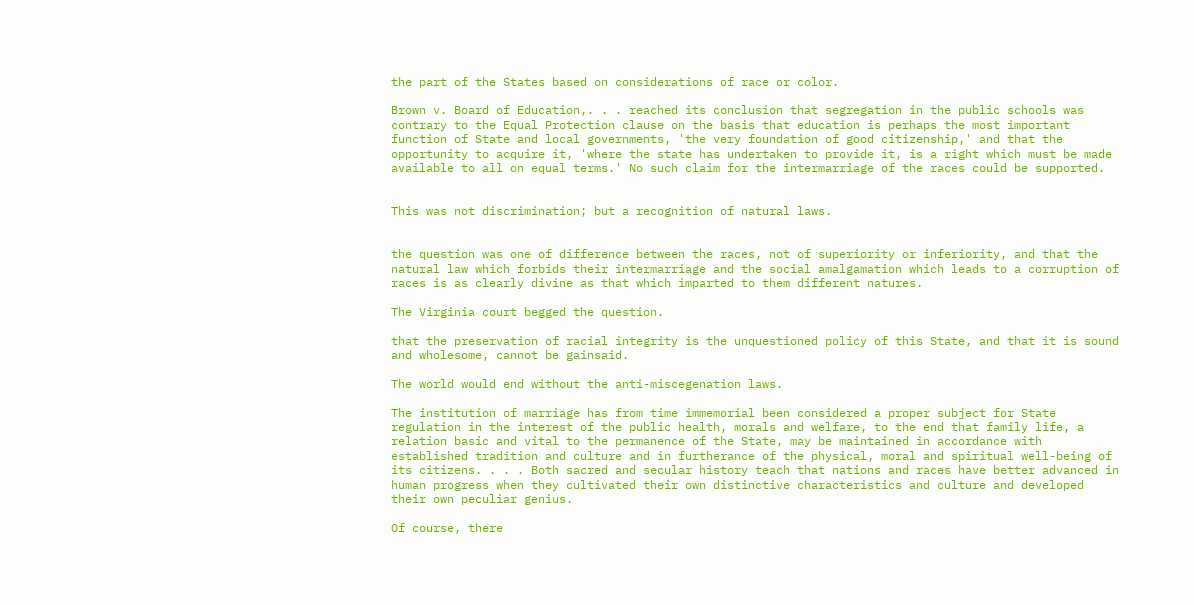the part of the States based on considerations of race or color.

Brown v. Board of Education,. . . reached its conclusion that segregation in the public schools was contrary to the Equal Protection clause on the basis that education is perhaps the most important function of State and local governments, 'the very foundation of good citizenship,' and that the opportunity to acquire it, 'where the state has undertaken to provide it, is a right which must be made available to all on equal terms.' No such claim for the intermarriage of the races could be supported.


This was not discrimination; but a recognition of natural laws.


the question was one of difference between the races, not of superiority or inferiority, and that the natural law which forbids their intermarriage and the social amalgamation which leads to a corruption of races is as clearly divine as that which imparted to them different natures.

The Virginia court begged the question.

that the preservation of racial integrity is the unquestioned policy of this State, and that it is sound and wholesome, cannot be gainsaid.

The world would end without the anti-miscegenation laws.

The institution of marriage has from time immemorial been considered a proper subject for State regulation in the interest of the public health, morals and welfare, to the end that family life, a relation basic and vital to the permanence of the State, may be maintained in accordance with established tradition and culture and in furtherance of the physical, moral and spiritual well-being of its citizens. . . . Both sacred and secular history teach that nations and races have better advanced in human progress when they cultivated their own distinctive characteristics and culture and developed their own peculiar genius.

Of course, there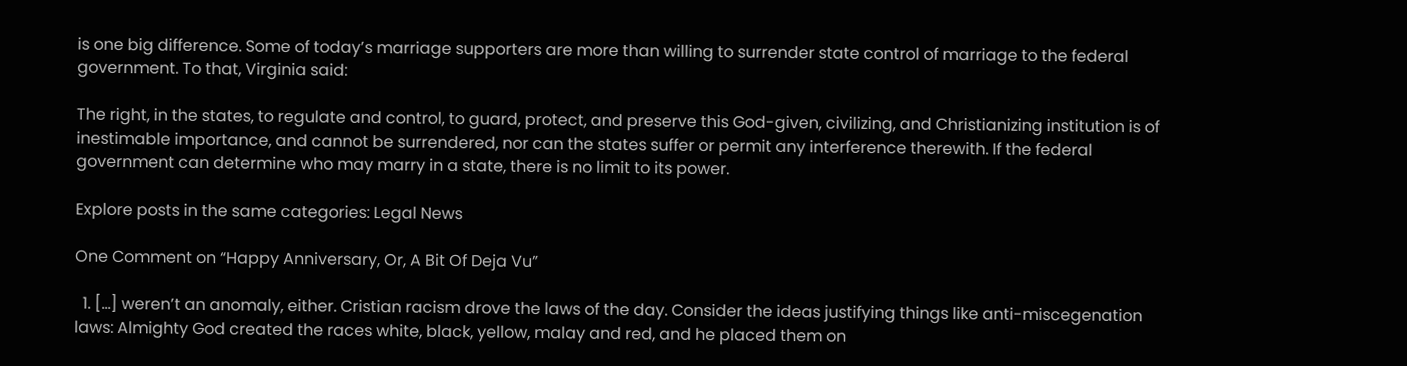is one big difference. Some of today’s marriage supporters are more than willing to surrender state control of marriage to the federal government. To that, Virginia said:

The right, in the states, to regulate and control, to guard, protect, and preserve this God-given, civilizing, and Christianizing institution is of inestimable importance, and cannot be surrendered, nor can the states suffer or permit any interference therewith. If the federal government can determine who may marry in a state, there is no limit to its power.

Explore posts in the same categories: Legal News

One Comment on “Happy Anniversary, Or, A Bit Of Deja Vu”

  1. […] weren’t an anomaly, either. Cristian racism drove the laws of the day. Consider the ideas justifying things like anti-miscegenation laws: Almighty God created the races white, black, yellow, malay and red, and he placed them on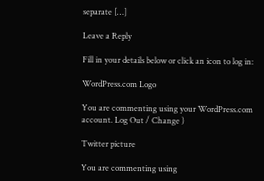separate […]

Leave a Reply

Fill in your details below or click an icon to log in:

WordPress.com Logo

You are commenting using your WordPress.com account. Log Out / Change )

Twitter picture

You are commenting using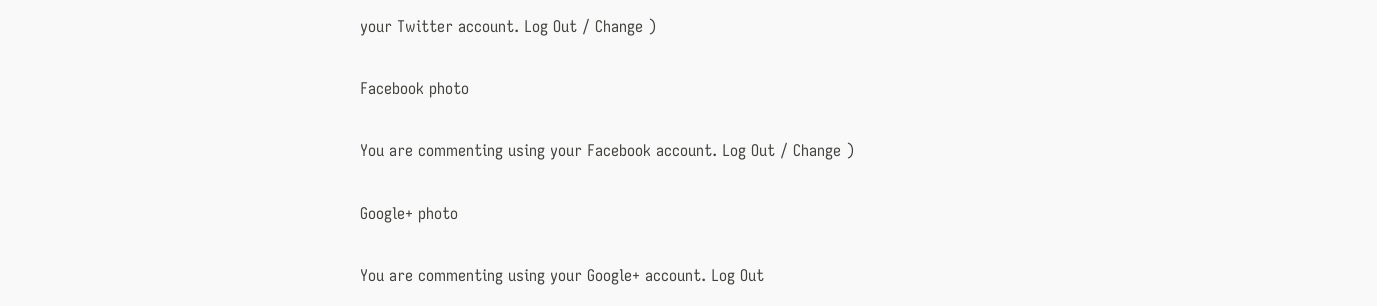your Twitter account. Log Out / Change )

Facebook photo

You are commenting using your Facebook account. Log Out / Change )

Google+ photo

You are commenting using your Google+ account. Log Out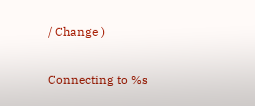/ Change )

Connecting to %s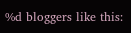%d bloggers like this: